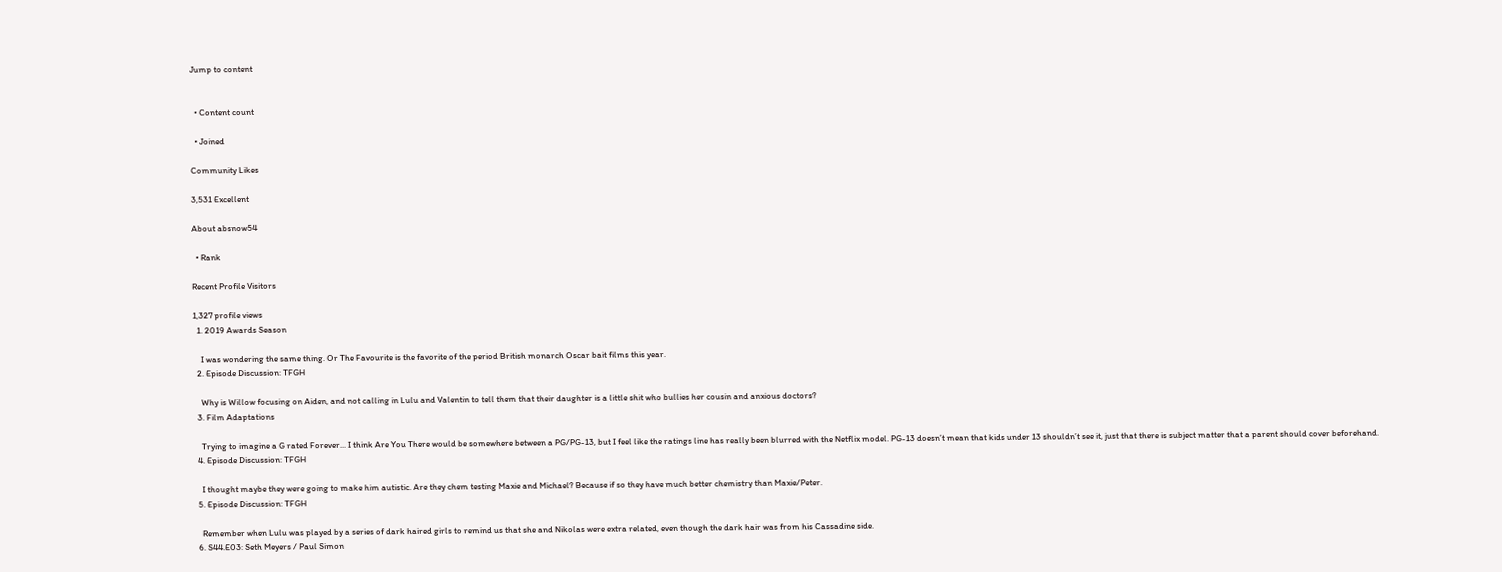Jump to content


  • Content count

  • Joined

Community Likes

3,531 Excellent

About absnow54

  • Rank

Recent Profile Visitors

1,327 profile views
  1. 2019 Awards Season

    I was wondering the same thing. Or The Favourite is the favorite of the period British monarch Oscar bait films this year.
  2. Episode Discussion: TFGH

    Why is Willow focusing on Aiden, and not calling in Lulu and Valentin to tell them that their daughter is a little shit who bullies her cousin and anxious doctors?
  3. Film Adaptations

    Trying to imagine a G rated Forever... I think Are You There would be somewhere between a PG/PG-13, but I feel like the ratings line has really been blurred with the Netflix model. PG-13 doesn’t mean that kids under 13 shouldn’t see it, just that there is subject matter that a parent should cover beforehand.
  4. Episode Discussion: TFGH

    I thought maybe they were going to make him autistic. Are they chem testing Maxie and Michael? Because if so they have much better chemistry than Maxie/Peter.
  5. Episode Discussion: TFGH

    Remember when Lulu was played by a series of dark haired girls to remind us that she and Nikolas were extra related, even though the dark hair was from his Cassadine side.
  6. S44.E03: Seth Meyers / Paul Simon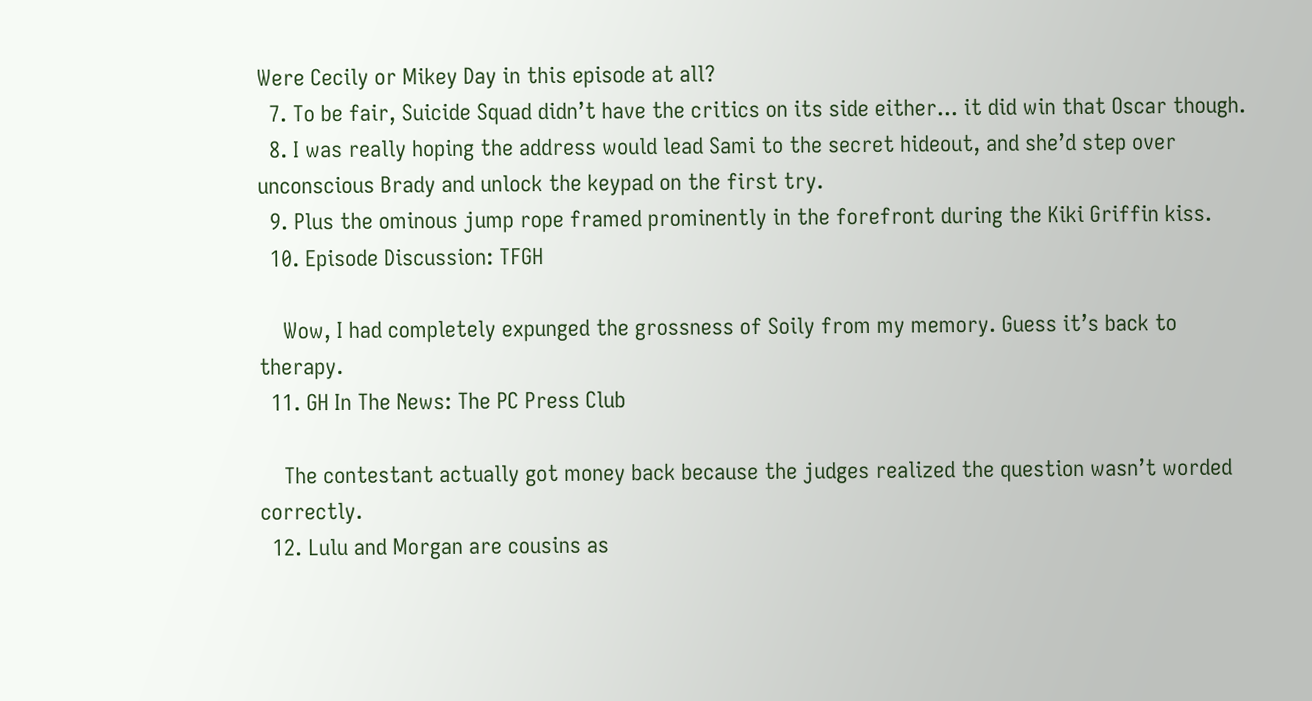Were Cecily or Mikey Day in this episode at all?
  7. To be fair, Suicide Squad didn’t have the critics on its side either... it did win that Oscar though.
  8. I was really hoping the address would lead Sami to the secret hideout, and she’d step over unconscious Brady and unlock the keypad on the first try.
  9. Plus the ominous jump rope framed prominently in the forefront during the Kiki Griffin kiss.
  10. Episode Discussion: TFGH

    Wow, I had completely expunged the grossness of Soily from my memory. Guess it’s back to therapy.
  11. GH In The News: The PC Press Club

    The contestant actually got money back because the judges realized the question wasn’t worded correctly.
  12. Lulu and Morgan are cousins as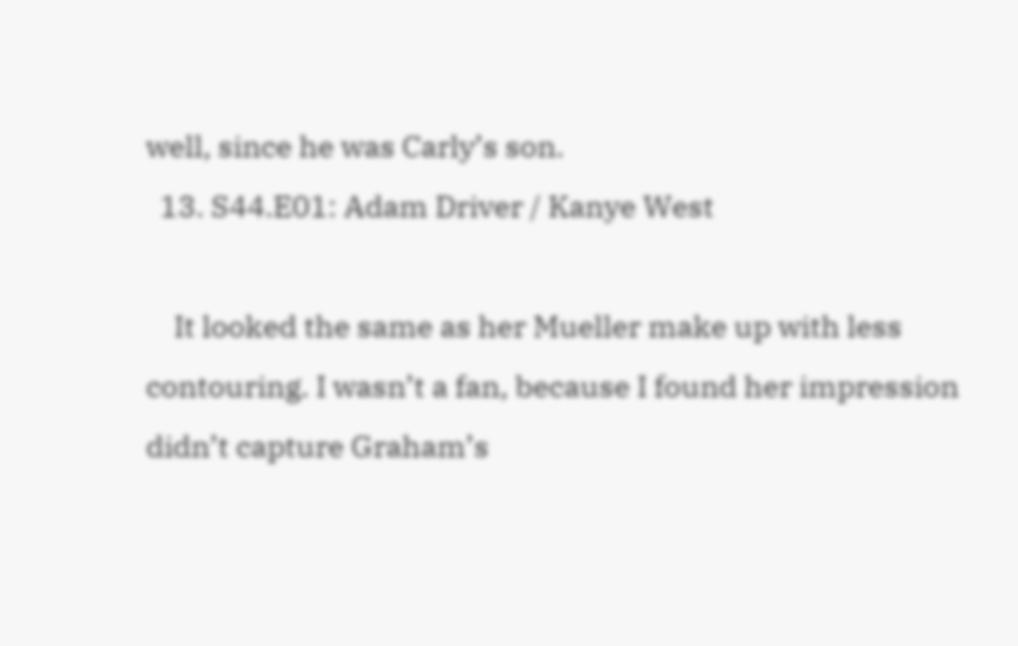well, since he was Carly’s son.
  13. S44.E01: Adam Driver / Kanye West

    It looked the same as her Mueller make up with less contouring. I wasn’t a fan, because I found her impression didn’t capture Graham’s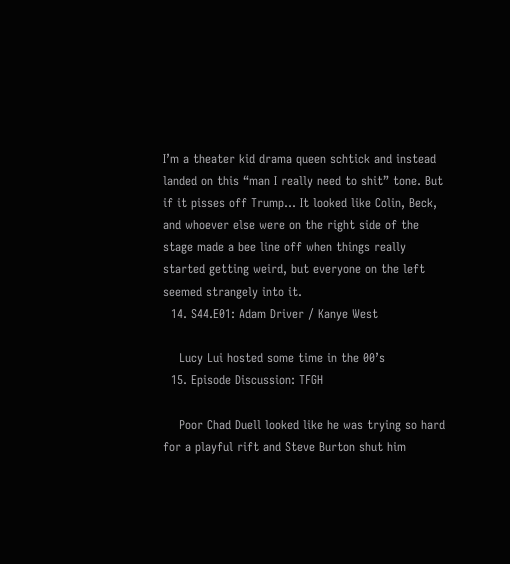I’m a theater kid drama queen schtick and instead landed on this “man I really need to shit” tone. But if it pisses off Trump... It looked like Colin, Beck, and whoever else were on the right side of the stage made a bee line off when things really started getting weird, but everyone on the left seemed strangely into it.
  14. S44.E01: Adam Driver / Kanye West

    Lucy Lui hosted some time in the 00’s
  15. Episode Discussion: TFGH

    Poor Chad Duell looked like he was trying so hard for a playful rift and Steve Burton shut him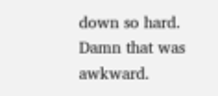down so hard. Damn that was awkward.